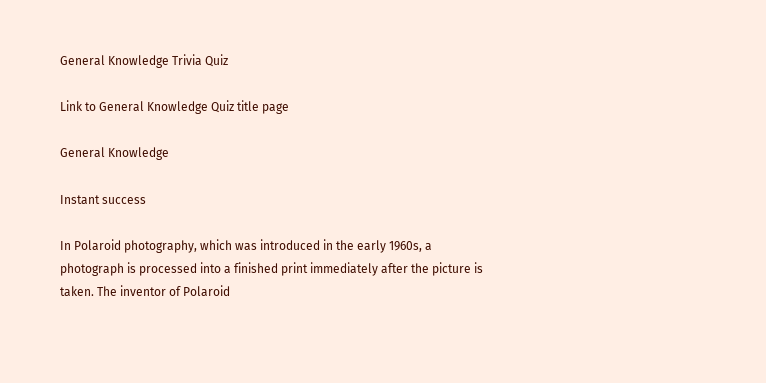General Knowledge Trivia Quiz

Link to General Knowledge Quiz title page

General Knowledge

Instant success

In Polaroid photography, which was introduced in the early 1960s, a photograph is processed into a finished print immediately after the picture is taken. The inventor of Polaroid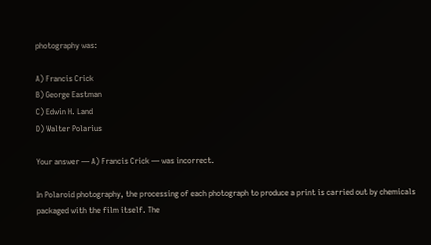photography was:

A) Francis Crick
B) George Eastman
C) Edwin H. Land
D) Walter Polarius

Your answer — A) Francis Crick — was incorrect.

In Polaroid photography, the processing of each photograph to produce a print is carried out by chemicals packaged with the film itself. The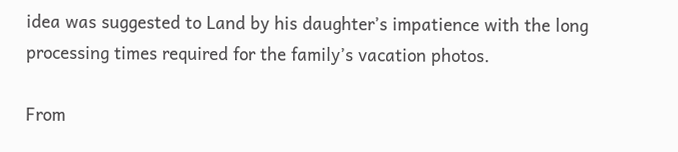idea was suggested to Land by his daughter’s impatience with the long processing times required for the family’s vacation photos.

From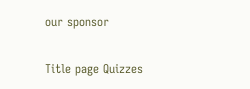our sponsor

Title page Quizzes